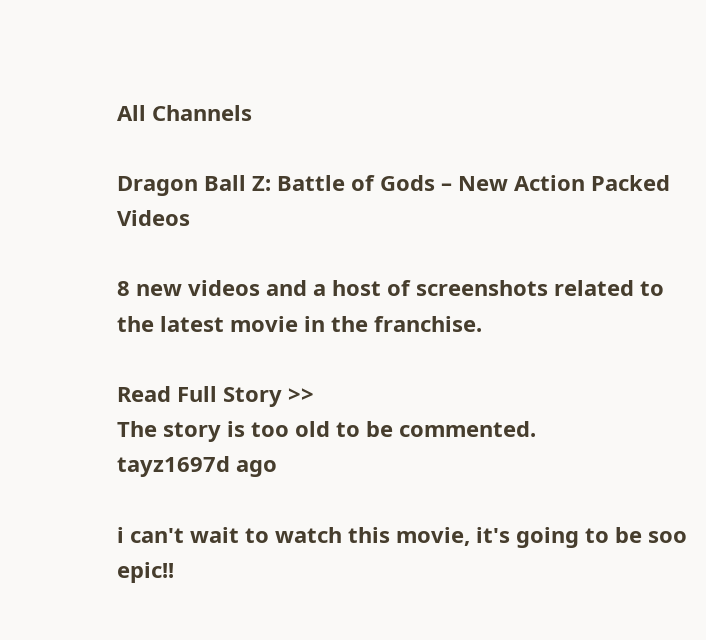All Channels

Dragon Ball Z: Battle of Gods – New Action Packed Videos

8 new videos and a host of screenshots related to the latest movie in the franchise.

Read Full Story >>
The story is too old to be commented.
tayz1697d ago

i can't wait to watch this movie, it's going to be soo epic!!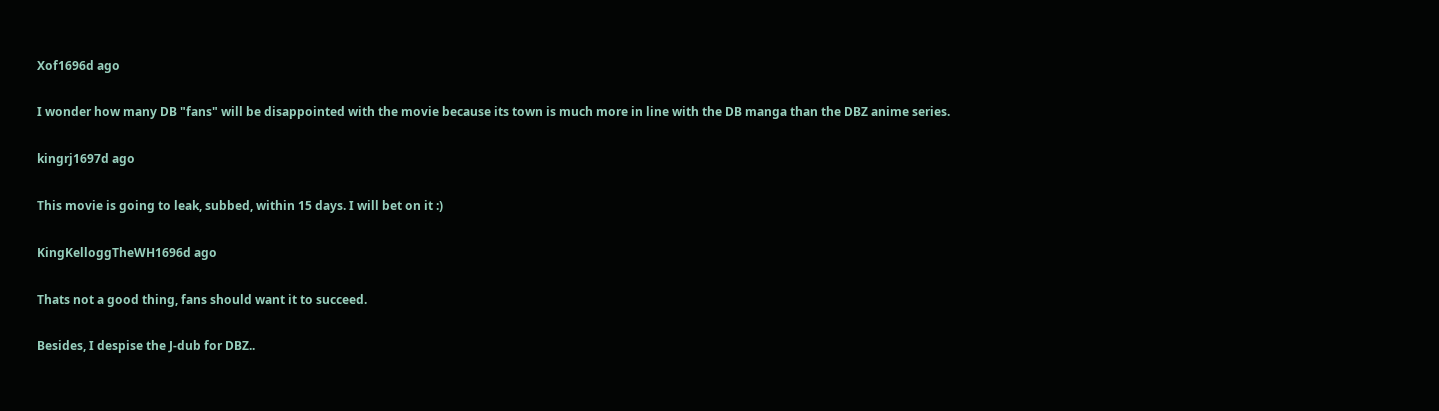Xof1696d ago

I wonder how many DB "fans" will be disappointed with the movie because its town is much more in line with the DB manga than the DBZ anime series.

kingrj1697d ago

This movie is going to leak, subbed, within 15 days. I will bet on it :)

KingKelloggTheWH1696d ago

Thats not a good thing, fans should want it to succeed.

Besides, I despise the J-dub for DBZ..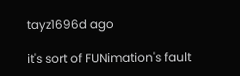tayz1696d ago

it's sort of FUNimation's fault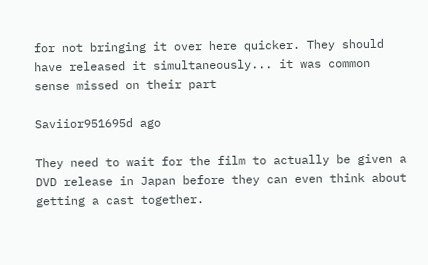for not bringing it over here quicker. They should have released it simultaneously... it was common sense missed on their part

Saviior951695d ago

They need to wait for the film to actually be given a DVD release in Japan before they can even think about getting a cast together.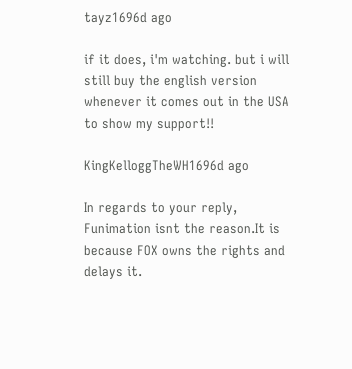tayz1696d ago

if it does, i'm watching. but i will still buy the english version whenever it comes out in the USA to show my support!!

KingKelloggTheWH1696d ago

In regards to your reply, Funimation isnt the reason.It is because FOX owns the rights and delays it.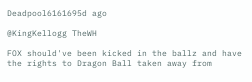Deadpool6161695d ago

@KingKellogg TheWH

FOX should've been kicked in the ballz and have the rights to Dragon Ball taken away from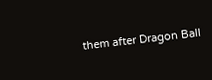them after Dragon Ball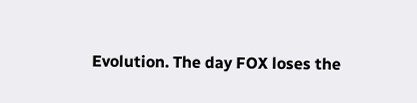Evolution. The day FOX loses the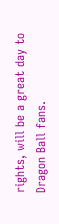rights, will be a great day to Dragon Ball fans.